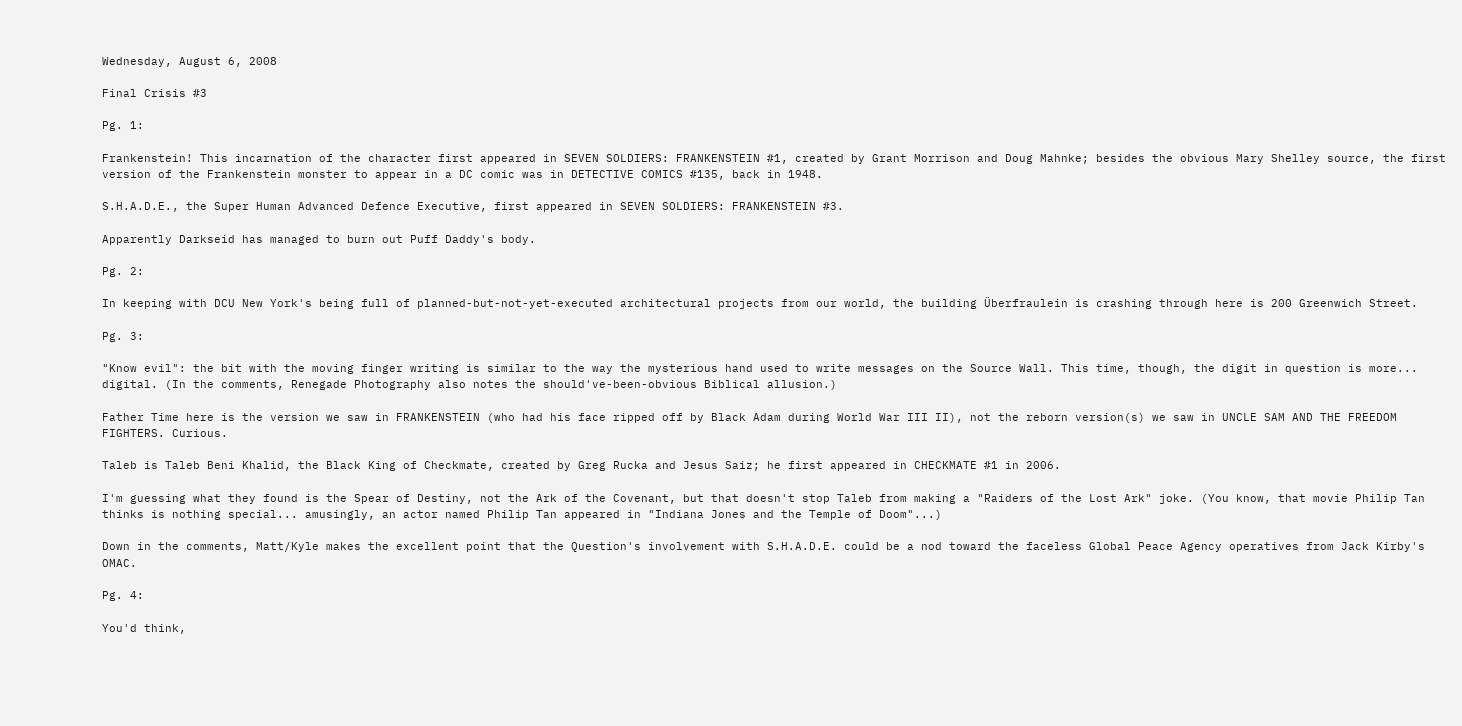Wednesday, August 6, 2008

Final Crisis #3

Pg. 1:

Frankenstein! This incarnation of the character first appeared in SEVEN SOLDIERS: FRANKENSTEIN #1, created by Grant Morrison and Doug Mahnke; besides the obvious Mary Shelley source, the first version of the Frankenstein monster to appear in a DC comic was in DETECTIVE COMICS #135, back in 1948.

S.H.A.D.E., the Super Human Advanced Defence Executive, first appeared in SEVEN SOLDIERS: FRANKENSTEIN #3.

Apparently Darkseid has managed to burn out Puff Daddy's body.

Pg. 2:

In keeping with DCU New York's being full of planned-but-not-yet-executed architectural projects from our world, the building Überfraulein is crashing through here is 200 Greenwich Street.

Pg. 3:

"Know evil": the bit with the moving finger writing is similar to the way the mysterious hand used to write messages on the Source Wall. This time, though, the digit in question is more... digital. (In the comments, Renegade Photography also notes the should've-been-obvious Biblical allusion.)

Father Time here is the version we saw in FRANKENSTEIN (who had his face ripped off by Black Adam during World War III II), not the reborn version(s) we saw in UNCLE SAM AND THE FREEDOM FIGHTERS. Curious.

Taleb is Taleb Beni Khalid, the Black King of Checkmate, created by Greg Rucka and Jesus Saiz; he first appeared in CHECKMATE #1 in 2006.

I'm guessing what they found is the Spear of Destiny, not the Ark of the Covenant, but that doesn't stop Taleb from making a "Raiders of the Lost Ark" joke. (You know, that movie Philip Tan thinks is nothing special... amusingly, an actor named Philip Tan appeared in "Indiana Jones and the Temple of Doom"...)

Down in the comments, Matt/Kyle makes the excellent point that the Question's involvement with S.H.A.D.E. could be a nod toward the faceless Global Peace Agency operatives from Jack Kirby's OMAC.

Pg. 4:

You'd think,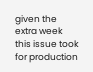given the extra week this issue took for production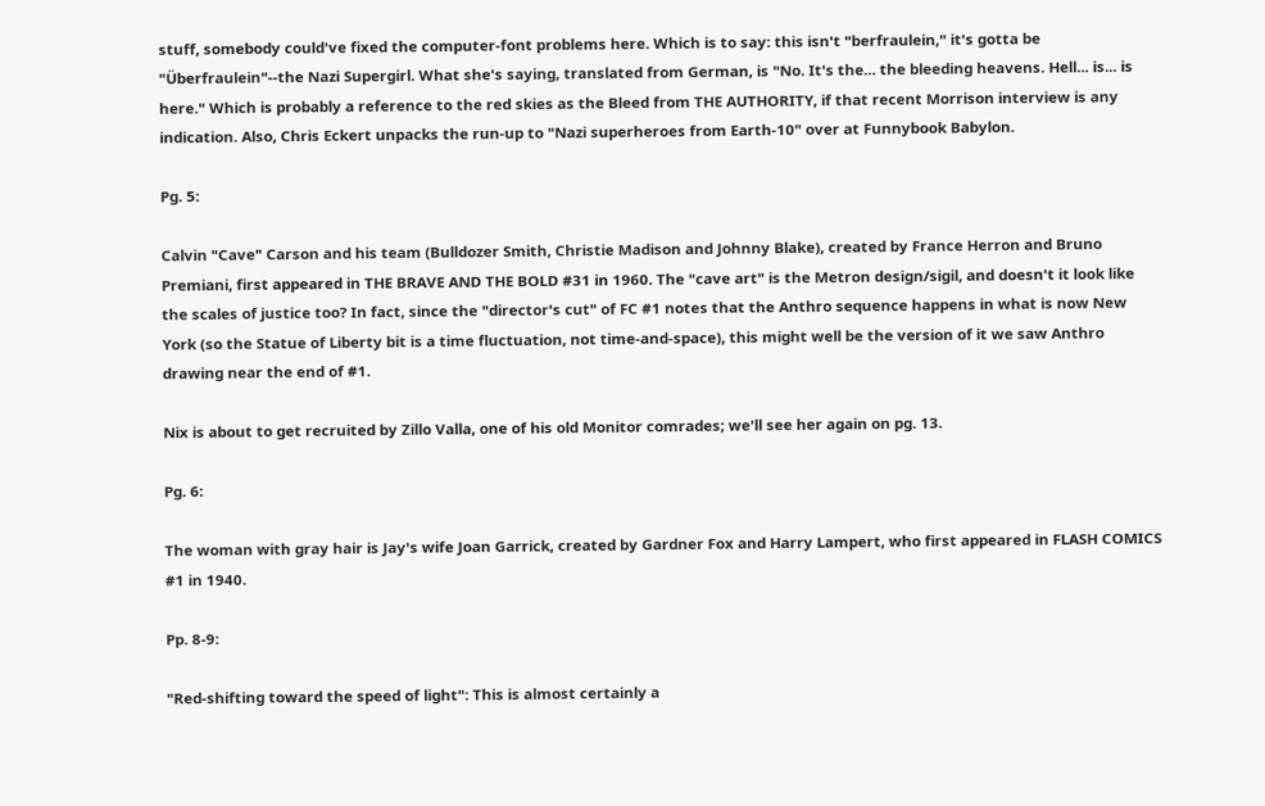stuff, somebody could've fixed the computer-font problems here. Which is to say: this isn't "berfraulein," it's gotta be "Überfraulein"--the Nazi Supergirl. What she's saying, translated from German, is "No. It's the... the bleeding heavens. Hell... is... is here." Which is probably a reference to the red skies as the Bleed from THE AUTHORITY, if that recent Morrison interview is any indication. Also, Chris Eckert unpacks the run-up to "Nazi superheroes from Earth-10" over at Funnybook Babylon.

Pg. 5:

Calvin "Cave" Carson and his team (Bulldozer Smith, Christie Madison and Johnny Blake), created by France Herron and Bruno Premiani, first appeared in THE BRAVE AND THE BOLD #31 in 1960. The "cave art" is the Metron design/sigil, and doesn't it look like the scales of justice too? In fact, since the "director's cut" of FC #1 notes that the Anthro sequence happens in what is now New York (so the Statue of Liberty bit is a time fluctuation, not time-and-space), this might well be the version of it we saw Anthro drawing near the end of #1.

Nix is about to get recruited by Zillo Valla, one of his old Monitor comrades; we'll see her again on pg. 13.

Pg. 6:

The woman with gray hair is Jay's wife Joan Garrick, created by Gardner Fox and Harry Lampert, who first appeared in FLASH COMICS #1 in 1940.

Pp. 8-9:

"Red-shifting toward the speed of light": This is almost certainly a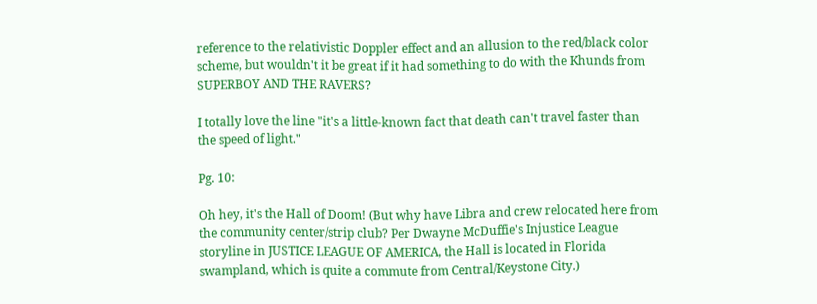reference to the relativistic Doppler effect and an allusion to the red/black color scheme, but wouldn't it be great if it had something to do with the Khunds from SUPERBOY AND THE RAVERS?

I totally love the line "it's a little-known fact that death can't travel faster than the speed of light."

Pg. 10:

Oh hey, it's the Hall of Doom! (But why have Libra and crew relocated here from the community center/strip club? Per Dwayne McDuffie's Injustice League storyline in JUSTICE LEAGUE OF AMERICA, the Hall is located in Florida swampland, which is quite a commute from Central/Keystone City.)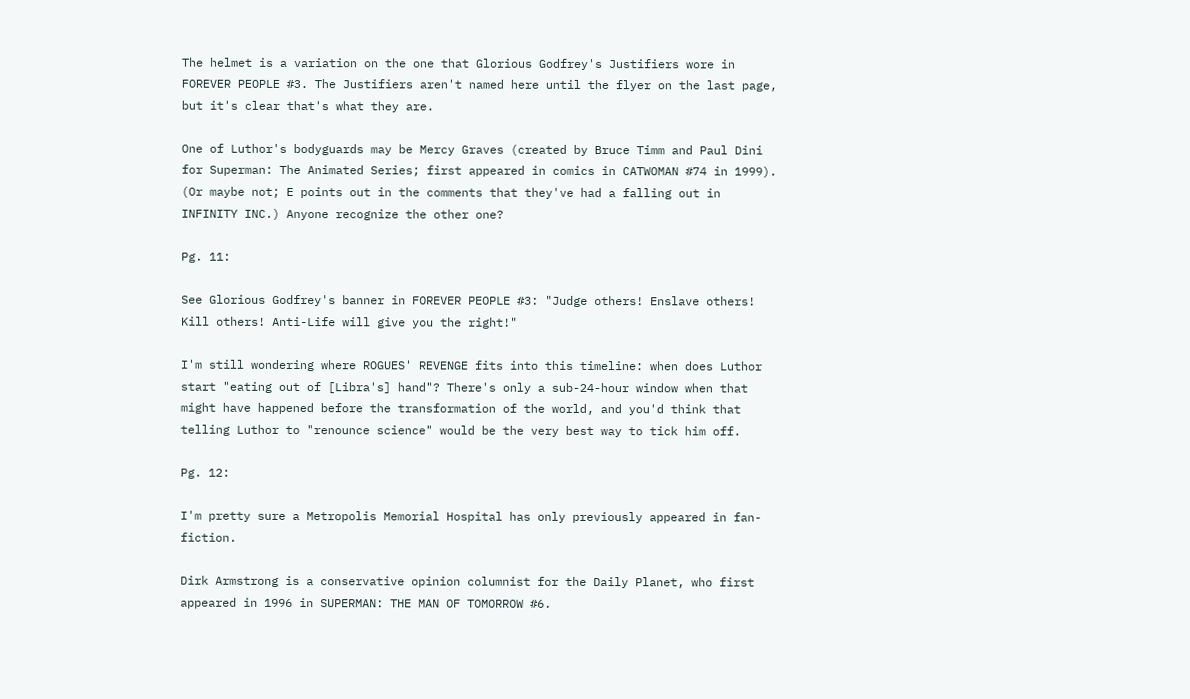The helmet is a variation on the one that Glorious Godfrey's Justifiers wore in FOREVER PEOPLE #3. The Justifiers aren't named here until the flyer on the last page, but it's clear that's what they are.

One of Luthor's bodyguards may be Mercy Graves (created by Bruce Timm and Paul Dini for Superman: The Animated Series; first appeared in comics in CATWOMAN #74 in 1999). (Or maybe not; E points out in the comments that they've had a falling out in INFINITY INC.) Anyone recognize the other one?

Pg. 11:

See Glorious Godfrey's banner in FOREVER PEOPLE #3: "Judge others! Enslave others! Kill others! Anti-Life will give you the right!"

I'm still wondering where ROGUES' REVENGE fits into this timeline: when does Luthor start "eating out of [Libra's] hand"? There's only a sub-24-hour window when that might have happened before the transformation of the world, and you'd think that telling Luthor to "renounce science" would be the very best way to tick him off.

Pg. 12:

I'm pretty sure a Metropolis Memorial Hospital has only previously appeared in fan-fiction.

Dirk Armstrong is a conservative opinion columnist for the Daily Planet, who first appeared in 1996 in SUPERMAN: THE MAN OF TOMORROW #6.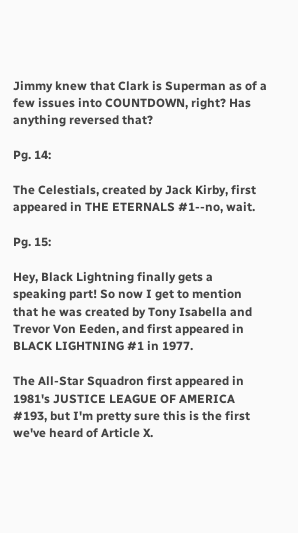Jimmy knew that Clark is Superman as of a few issues into COUNTDOWN, right? Has anything reversed that?

Pg. 14:

The Celestials, created by Jack Kirby, first appeared in THE ETERNALS #1--no, wait.

Pg. 15:

Hey, Black Lightning finally gets a speaking part! So now I get to mention that he was created by Tony Isabella and Trevor Von Eeden, and first appeared in BLACK LIGHTNING #1 in 1977.

The All-Star Squadron first appeared in 1981's JUSTICE LEAGUE OF AMERICA #193, but I'm pretty sure this is the first we've heard of Article X.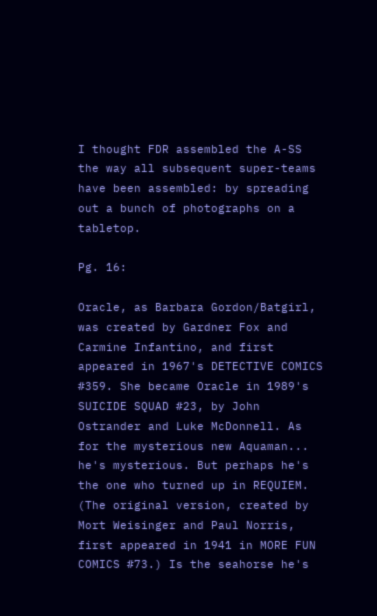I thought FDR assembled the A-SS the way all subsequent super-teams have been assembled: by spreading out a bunch of photographs on a tabletop.

Pg. 16:

Oracle, as Barbara Gordon/Batgirl, was created by Gardner Fox and Carmine Infantino, and first appeared in 1967's DETECTIVE COMICS #359. She became Oracle in 1989's SUICIDE SQUAD #23, by John Ostrander and Luke McDonnell. As for the mysterious new Aquaman... he's mysterious. But perhaps he's the one who turned up in REQUIEM. (The original version, created by Mort Weisinger and Paul Norris, first appeared in 1941 in MORE FUN COMICS #73.) Is the seahorse he's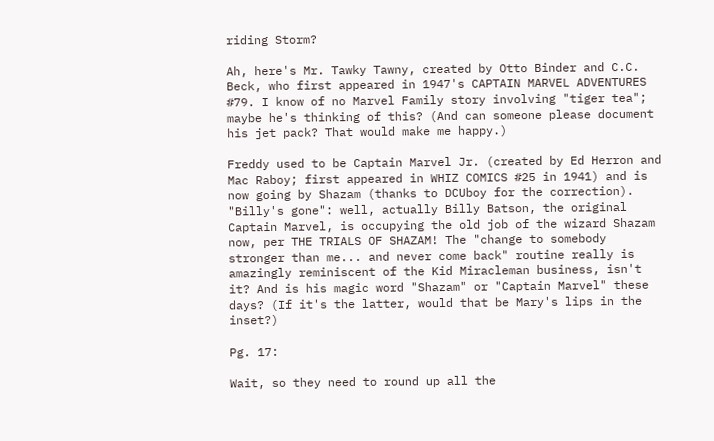riding Storm?

Ah, here's Mr. Tawky Tawny, created by Otto Binder and C.C. Beck, who first appeared in 1947's CAPTAIN MARVEL ADVENTURES #79. I know of no Marvel Family story involving "tiger tea"; maybe he's thinking of this? (And can someone please document his jet pack? That would make me happy.)

Freddy used to be Captain Marvel Jr. (created by Ed Herron and Mac Raboy; first appeared in WHIZ COMICS #25 in 1941) and is now going by Shazam (thanks to DCUboy for the correction). "Billy's gone": well, actually Billy Batson, the original Captain Marvel, is occupying the old job of the wizard Shazam now, per THE TRIALS OF SHAZAM! The "change to somebody stronger than me... and never come back" routine really is amazingly reminiscent of the Kid Miracleman business, isn't it? And is his magic word "Shazam" or "Captain Marvel" these days? (If it's the latter, would that be Mary's lips in the inset?)

Pg. 17:

Wait, so they need to round up all the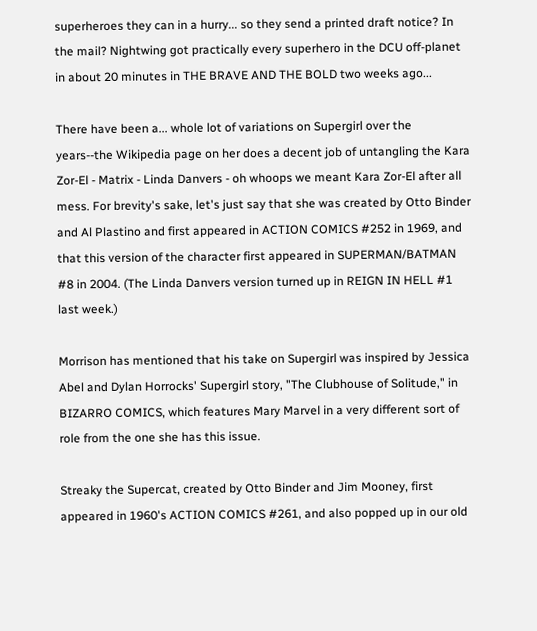superheroes they can in a hurry... so they send a printed draft notice? In the mail? Nightwing got practically every superhero in the DCU off-planet in about 20 minutes in THE BRAVE AND THE BOLD two weeks ago...

There have been a... whole lot of variations on Supergirl over the years--the Wikipedia page on her does a decent job of untangling the Kara Zor-El - Matrix - Linda Danvers - oh whoops we meant Kara Zor-El after all mess. For brevity's sake, let's just say that she was created by Otto Binder and Al Plastino and first appeared in ACTION COMICS #252 in 1969, and that this version of the character first appeared in SUPERMAN/BATMAN #8 in 2004. (The Linda Danvers version turned up in REIGN IN HELL #1 last week.)

Morrison has mentioned that his take on Supergirl was inspired by Jessica Abel and Dylan Horrocks' Supergirl story, "The Clubhouse of Solitude," in BIZARRO COMICS, which features Mary Marvel in a very different sort of role from the one she has this issue.

Streaky the Supercat, created by Otto Binder and Jim Mooney, first appeared in 1960's ACTION COMICS #261, and also popped up in our old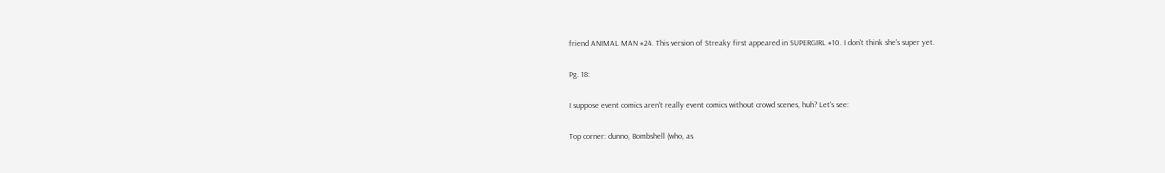friend ANIMAL MAN #24. This version of Streaky first appeared in SUPERGIRL #10. I don't think she's super yet.

Pg. 18:

I suppose event comics aren't really event comics without crowd scenes, huh? Let's see:

Top corner: dunno, Bombshell (who, as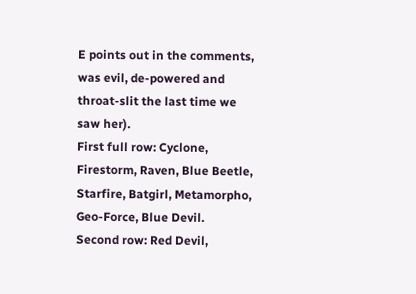E points out in the comments, was evil, de-powered and throat-slit the last time we saw her).
First full row: Cyclone, Firestorm, Raven, Blue Beetle, Starfire, Batgirl, Metamorpho, Geo-Force, Blue Devil.
Second row: Red Devil,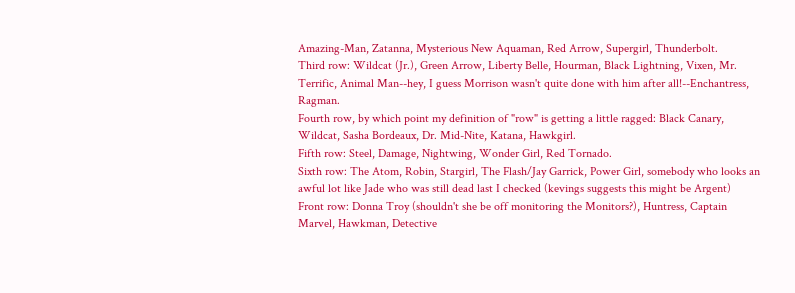Amazing-Man, Zatanna, Mysterious New Aquaman, Red Arrow, Supergirl, Thunderbolt.
Third row: Wildcat (Jr.), Green Arrow, Liberty Belle, Hourman, Black Lightning, Vixen, Mr. Terrific, Animal Man--hey, I guess Morrison wasn't quite done with him after all!--Enchantress, Ragman.
Fourth row, by which point my definition of "row" is getting a little ragged: Black Canary, Wildcat, Sasha Bordeaux, Dr. Mid-Nite, Katana, Hawkgirl.
Fifth row: Steel, Damage, Nightwing, Wonder Girl, Red Tornado.
Sixth row: The Atom, Robin, Stargirl, The Flash/Jay Garrick, Power Girl, somebody who looks an awful lot like Jade who was still dead last I checked (kevings suggests this might be Argent)
Front row: Donna Troy (shouldn't she be off monitoring the Monitors?), Huntress, Captain Marvel, Hawkman, Detective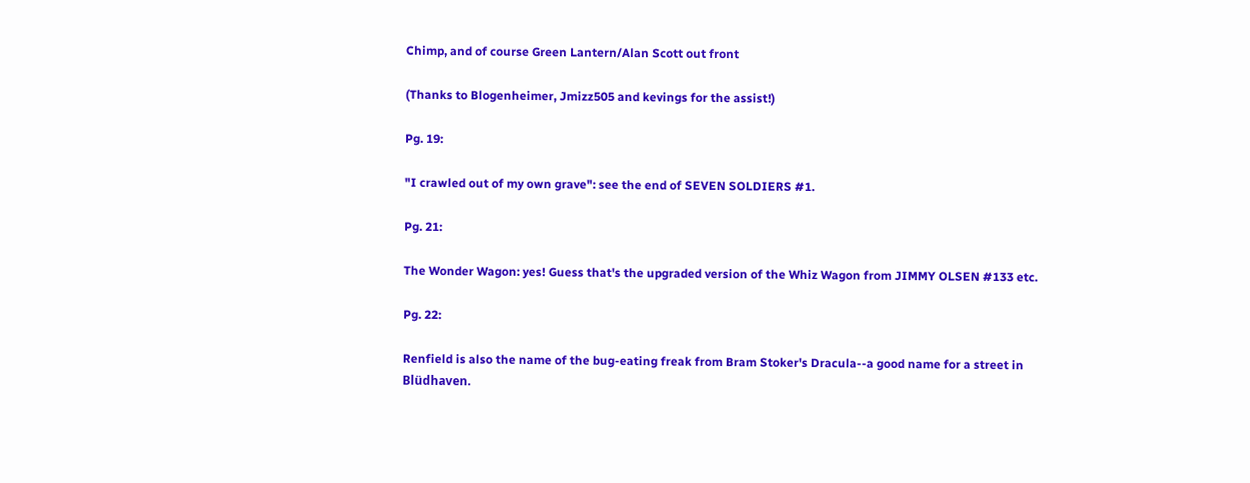Chimp, and of course Green Lantern/Alan Scott out front

(Thanks to Blogenheimer, Jmizz505 and kevings for the assist!)

Pg. 19:

"I crawled out of my own grave": see the end of SEVEN SOLDIERS #1.

Pg. 21:

The Wonder Wagon: yes! Guess that's the upgraded version of the Whiz Wagon from JIMMY OLSEN #133 etc.

Pg. 22:

Renfield is also the name of the bug-eating freak from Bram Stoker's Dracula--a good name for a street in Blüdhaven.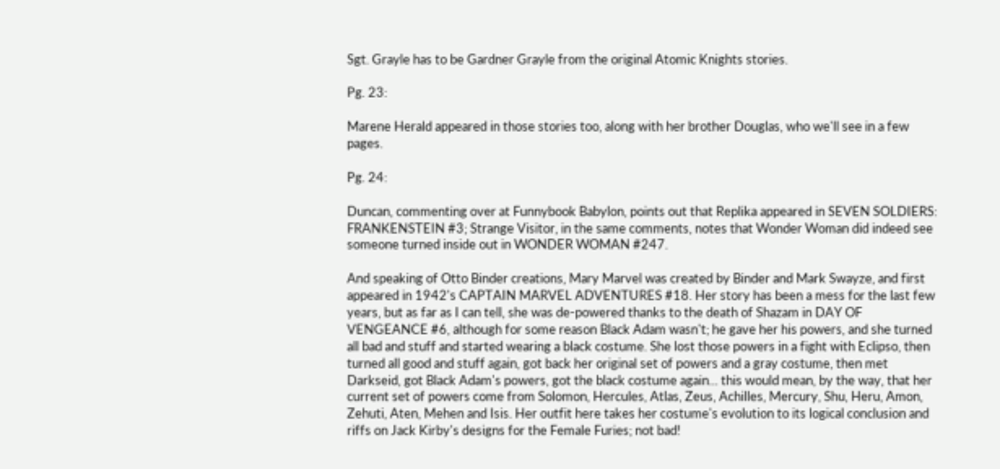Sgt. Grayle has to be Gardner Grayle from the original Atomic Knights stories.

Pg. 23:

Marene Herald appeared in those stories too, along with her brother Douglas, who we'll see in a few pages.

Pg. 24:

Duncan, commenting over at Funnybook Babylon, points out that Replika appeared in SEVEN SOLDIERS: FRANKENSTEIN #3; Strange Visitor, in the same comments, notes that Wonder Woman did indeed see someone turned inside out in WONDER WOMAN #247.

And speaking of Otto Binder creations, Mary Marvel was created by Binder and Mark Swayze, and first appeared in 1942's CAPTAIN MARVEL ADVENTURES #18. Her story has been a mess for the last few years, but as far as I can tell, she was de-powered thanks to the death of Shazam in DAY OF VENGEANCE #6, although for some reason Black Adam wasn't; he gave her his powers, and she turned all bad and stuff and started wearing a black costume. She lost those powers in a fight with Eclipso, then turned all good and stuff again, got back her original set of powers and a gray costume, then met Darkseid, got Black Adam's powers, got the black costume again... this would mean, by the way, that her current set of powers come from Solomon, Hercules, Atlas, Zeus, Achilles, Mercury, Shu, Heru, Amon, Zehuti, Aten, Mehen and Isis. Her outfit here takes her costume's evolution to its logical conclusion and riffs on Jack Kirby's designs for the Female Furies; not bad!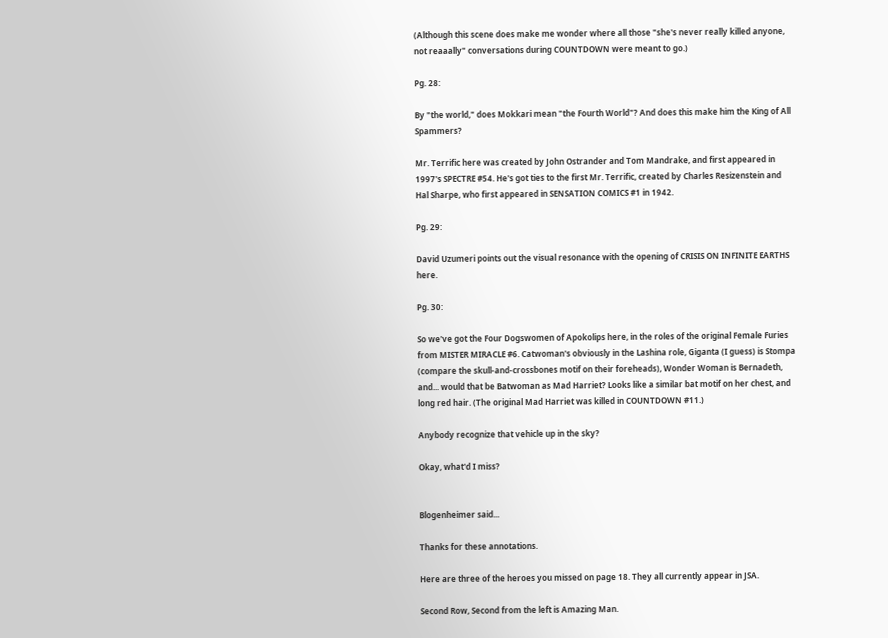(Although this scene does make me wonder where all those "she's never really killed anyone, not reaaally" conversations during COUNTDOWN were meant to go.)

Pg. 28:

By "the world," does Mokkari mean "the Fourth World"? And does this make him the King of All Spammers?

Mr. Terrific here was created by John Ostrander and Tom Mandrake, and first appeared in 1997's SPECTRE #54. He's got ties to the first Mr. Terrific, created by Charles Resizenstein and Hal Sharpe, who first appeared in SENSATION COMICS #1 in 1942.

Pg. 29:

David Uzumeri points out the visual resonance with the opening of CRISIS ON INFINITE EARTHS here.

Pg. 30:

So we've got the Four Dogswomen of Apokolips here, in the roles of the original Female Furies from MISTER MIRACLE #6. Catwoman's obviously in the Lashina role, Giganta (I guess) is Stompa (compare the skull-and-crossbones motif on their foreheads), Wonder Woman is Bernadeth, and... would that be Batwoman as Mad Harriet? Looks like a similar bat motif on her chest, and long red hair. (The original Mad Harriet was killed in COUNTDOWN #11.)

Anybody recognize that vehicle up in the sky?

Okay, what'd I miss?


Blogenheimer said...

Thanks for these annotations.

Here are three of the heroes you missed on page 18. They all currently appear in JSA.

Second Row, Second from the left is Amazing Man.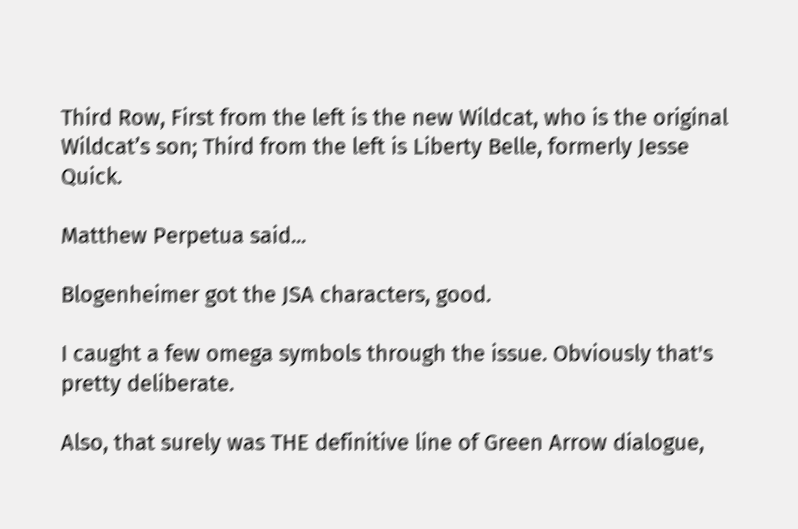Third Row, First from the left is the new Wildcat, who is the original Wildcat’s son; Third from the left is Liberty Belle, formerly Jesse Quick.

Matthew Perpetua said...

Blogenheimer got the JSA characters, good.

I caught a few omega symbols through the issue. Obviously that's pretty deliberate.

Also, that surely was THE definitive line of Green Arrow dialogue,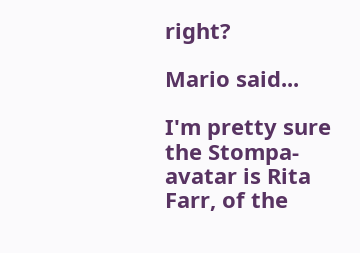right?

Mario said...

I'm pretty sure the Stompa-avatar is Rita Farr, of the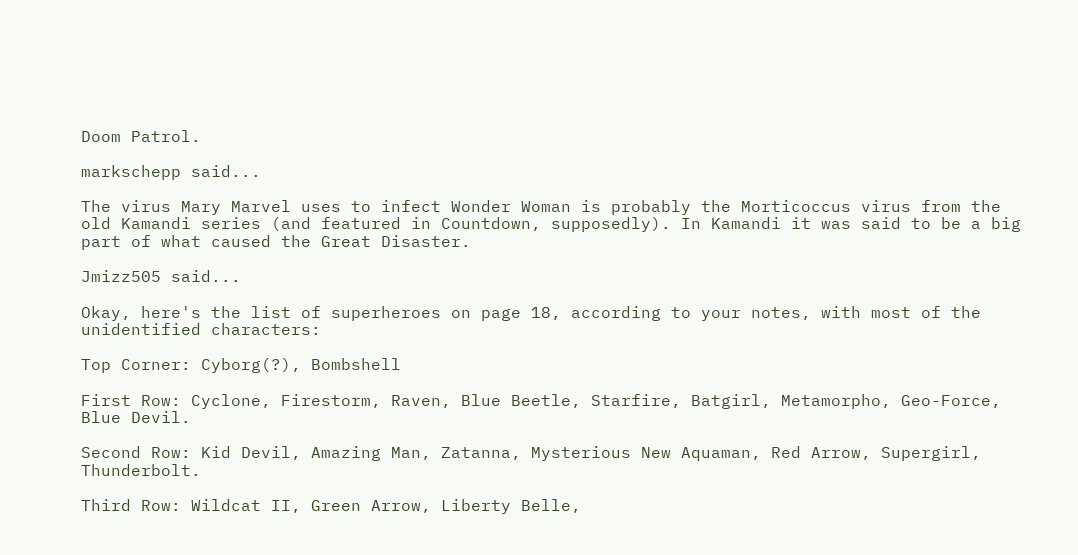Doom Patrol.

markschepp said...

The virus Mary Marvel uses to infect Wonder Woman is probably the Morticoccus virus from the old Kamandi series (and featured in Countdown, supposedly). In Kamandi it was said to be a big part of what caused the Great Disaster.

Jmizz505 said...

Okay, here's the list of superheroes on page 18, according to your notes, with most of the unidentified characters:

Top Corner: Cyborg(?), Bombshell

First Row: Cyclone, Firestorm, Raven, Blue Beetle, Starfire, Batgirl, Metamorpho, Geo-Force, Blue Devil.

Second Row: Kid Devil, Amazing Man, Zatanna, Mysterious New Aquaman, Red Arrow, Supergirl, Thunderbolt.

Third Row: Wildcat II, Green Arrow, Liberty Belle,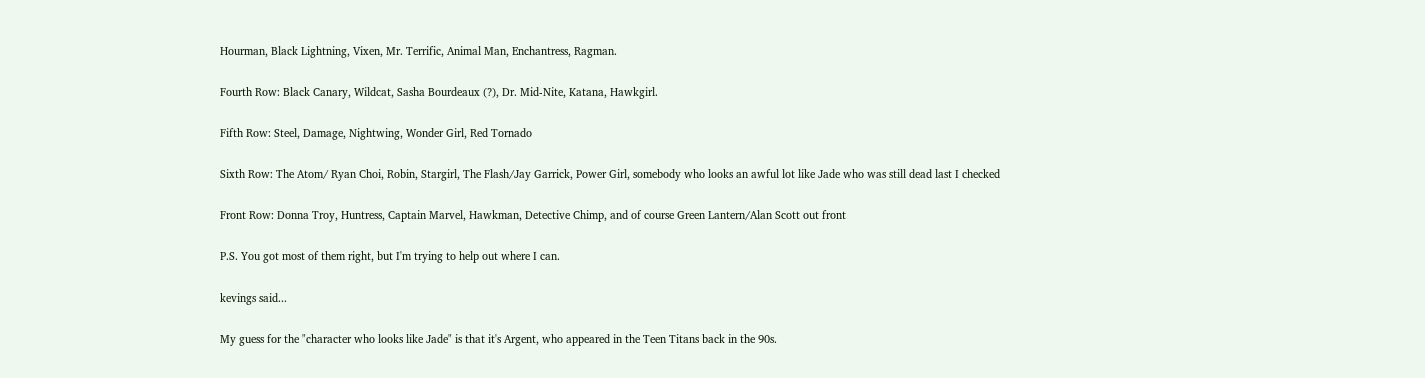Hourman, Black Lightning, Vixen, Mr. Terrific, Animal Man, Enchantress, Ragman.

Fourth Row: Black Canary, Wildcat, Sasha Bourdeaux (?), Dr. Mid-Nite, Katana, Hawkgirl.

Fifth Row: Steel, Damage, Nightwing, Wonder Girl, Red Tornado

Sixth Row: The Atom/ Ryan Choi, Robin, Stargirl, The Flash/Jay Garrick, Power Girl, somebody who looks an awful lot like Jade who was still dead last I checked

Front Row: Donna Troy, Huntress, Captain Marvel, Hawkman, Detective Chimp, and of course Green Lantern/Alan Scott out front

P.S. You got most of them right, but I'm trying to help out where I can.

kevings said...

My guess for the "character who looks like Jade" is that it's Argent, who appeared in the Teen Titans back in the 90s.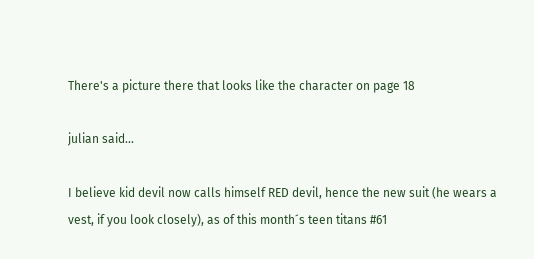There's a picture there that looks like the character on page 18

julian said...

I believe kid devil now calls himself RED devil, hence the new suit (he wears a vest, if you look closely), as of this month´s teen titans #61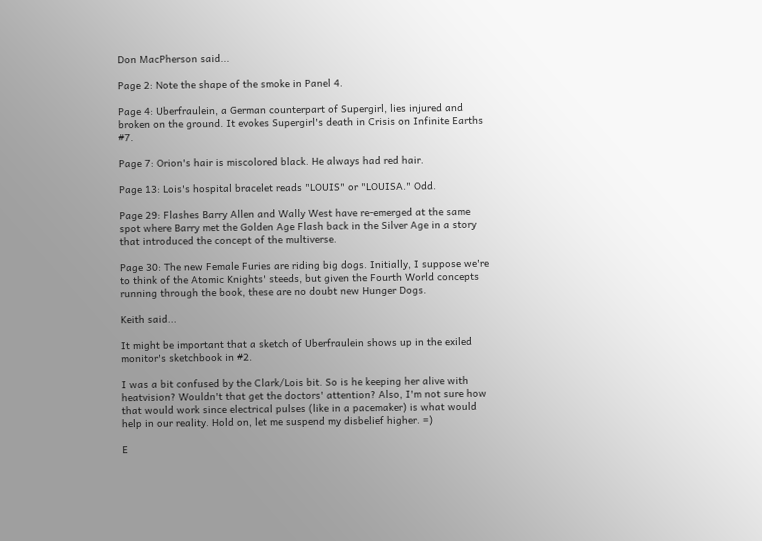Don MacPherson said...

Page 2: Note the shape of the smoke in Panel 4.

Page 4: Uberfraulein, a German counterpart of Supergirl, lies injured and broken on the ground. It evokes Supergirl's death in Crisis on Infinite Earths #7.

Page 7: Orion's hair is miscolored black. He always had red hair.

Page 13: Lois's hospital bracelet reads "LOUIS" or "LOUISA." Odd.

Page 29: Flashes Barry Allen and Wally West have re-emerged at the same spot where Barry met the Golden Age Flash back in the Silver Age in a story that introduced the concept of the multiverse.

Page 30: The new Female Furies are riding big dogs. Initially, I suppose we're to think of the Atomic Knights' steeds, but given the Fourth World concepts running through the book, these are no doubt new Hunger Dogs.

Keith said...

It might be important that a sketch of Uberfraulein shows up in the exiled monitor's sketchbook in #2.

I was a bit confused by the Clark/Lois bit. So is he keeping her alive with heatvision? Wouldn't that get the doctors' attention? Also, I'm not sure how that would work since electrical pulses (like in a pacemaker) is what would help in our reality. Hold on, let me suspend my disbelief higher. =)

E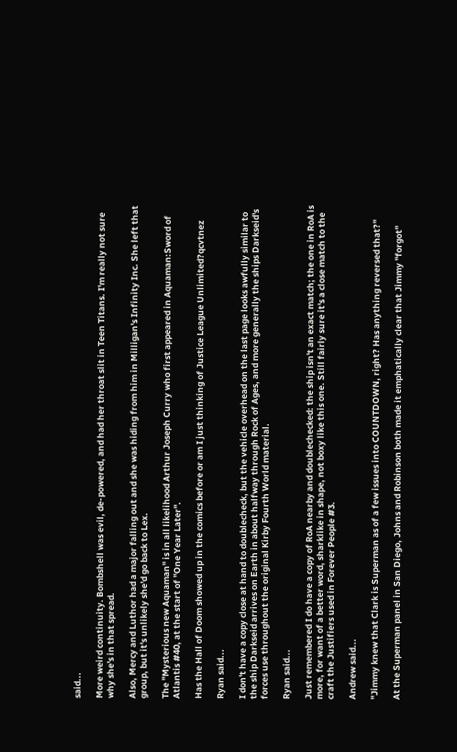said...

More weird continuity. Bombshell was evil, de-powered, and had her throat slit in Teen Titans. I'm really not sure why she's in that spread.

Also, Mercy and Luthor had a major falling out and she was hiding from him in Milligan's Infinity Inc. She left that group, but it's unlikely she'd go back to Lex.

The "Mysterious new Aquaman" is in all likelihood Arthur Joseph Curry who first appeared in Aquaman:Sword of Atlantis #40, at the start of "One Year Later".

Has the Hall of Doom showed up in the comics before or am I just thinking of Justice League Unlimited?qcvtnez

Ryan said...

I don't have a copy close at hand to doublecheck, but the vehicle overhead on the last page looks awfully similar to the ship Darkseid arrives on Earth in about halfway through Rock of Ages, and more generally the ships Darkseid's forces use throughout the original Kirby Fourth World material.

Ryan said...

Just remembered I do have a copy of RoA nearby and doublechecked: the ship isn't an exact match; the one in RoA is more, for want of a better word, sharklike in shape, not boxy like this one. Still fairly sure it's a close match to the craft the Justifiers used in Forever People #3.

Andrew said...

"Jimmy knew that Clark is Superman as of a few issues into COUNTDOWN, right? Has anything reversed that?"

At the Superman panel in San Diego, Johns and Robinson both made it emphatically clear that Jimmy "forgot"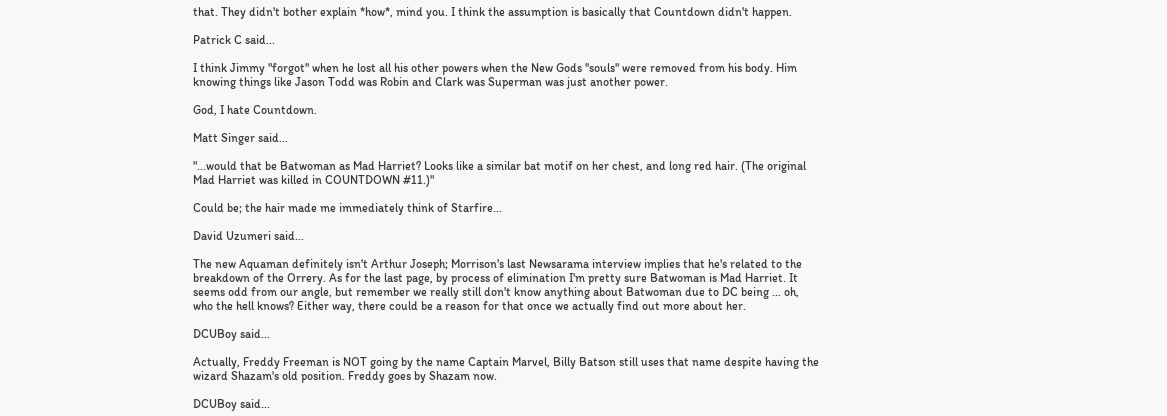that. They didn't bother explain *how*, mind you. I think the assumption is basically that Countdown didn't happen.

Patrick C said...

I think Jimmy "forgot" when he lost all his other powers when the New Gods "souls" were removed from his body. Him knowing things like Jason Todd was Robin and Clark was Superman was just another power.

God, I hate Countdown.

Matt Singer said...

"...would that be Batwoman as Mad Harriet? Looks like a similar bat motif on her chest, and long red hair. (The original Mad Harriet was killed in COUNTDOWN #11.)"

Could be; the hair made me immediately think of Starfire...

David Uzumeri said...

The new Aquaman definitely isn't Arthur Joseph; Morrison's last Newsarama interview implies that he's related to the breakdown of the Orrery. As for the last page, by process of elimination I'm pretty sure Batwoman is Mad Harriet. It seems odd from our angle, but remember we really still don't know anything about Batwoman due to DC being ... oh, who the hell knows? Either way, there could be a reason for that once we actually find out more about her.

DCUBoy said...

Actually, Freddy Freeman is NOT going by the name Captain Marvel, Billy Batson still uses that name despite having the wizard Shazam's old position. Freddy goes by Shazam now.

DCUBoy said...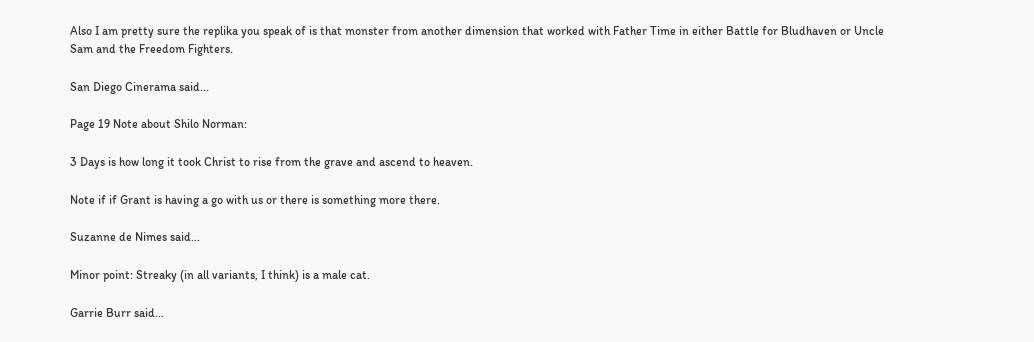Also I am pretty sure the replika you speak of is that monster from another dimension that worked with Father Time in either Battle for Bludhaven or Uncle Sam and the Freedom Fighters.

San Diego Cinerama said...

Page 19 Note about Shilo Norman:

3 Days is how long it took Christ to rise from the grave and ascend to heaven.

Note if if Grant is having a go with us or there is something more there.

Suzanne de Nimes said...

Minor point: Streaky (in all variants, I think) is a male cat.

Garrie Burr said...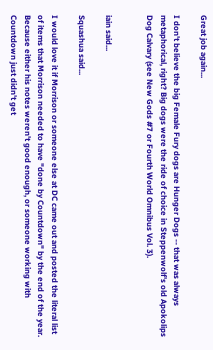Great job again...

I don't believe the big Female Fury dogs are Hunger Dogs -- that was always metaphorical, right? Big dogs were the ride of choice in Steppenwolf's old Apokolips Dog Calvary (see New Gods #7 or Fourth World Omnibus Vol. 3).


iain said...

Squashua said...

I would love it if Morrison or someone else at DC came out and posted the literal list of items that Morrison needed to have "done by Countdown" by the end of the year. Because either his notes weren't good enough, or someone working with Countdown just didn't get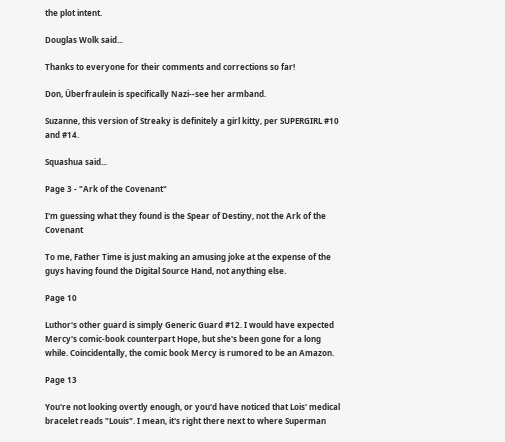the plot intent.

Douglas Wolk said...

Thanks to everyone for their comments and corrections so far!

Don, Überfraulein is specifically Nazi--see her armband.

Suzanne, this version of Streaky is definitely a girl kitty, per SUPERGIRL #10 and #14.

Squashua said...

Page 3 - "Ark of the Covenant"

I'm guessing what they found is the Spear of Destiny, not the Ark of the Covenant

To me, Father Time is just making an amusing joke at the expense of the guys having found the Digital Source Hand, not anything else.

Page 10

Luthor's other guard is simply Generic Guard #12. I would have expected Mercy's comic-book counterpart Hope, but she's been gone for a long while. Coincidentally, the comic book Mercy is rumored to be an Amazon.

Page 13

You're not looking overtly enough, or you'd have noticed that Lois' medical bracelet reads "Louis". I mean, it's right there next to where Superman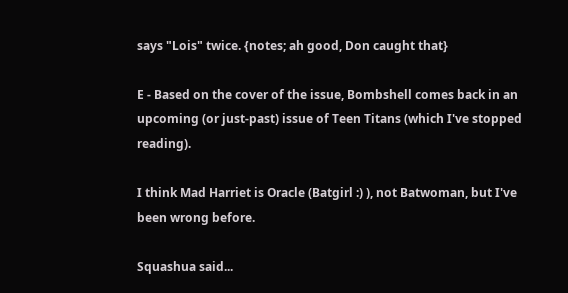says "Lois" twice. {notes; ah good, Don caught that}

E - Based on the cover of the issue, Bombshell comes back in an upcoming (or just-past) issue of Teen Titans (which I've stopped reading).

I think Mad Harriet is Oracle (Batgirl :) ), not Batwoman, but I've been wrong before.

Squashua said...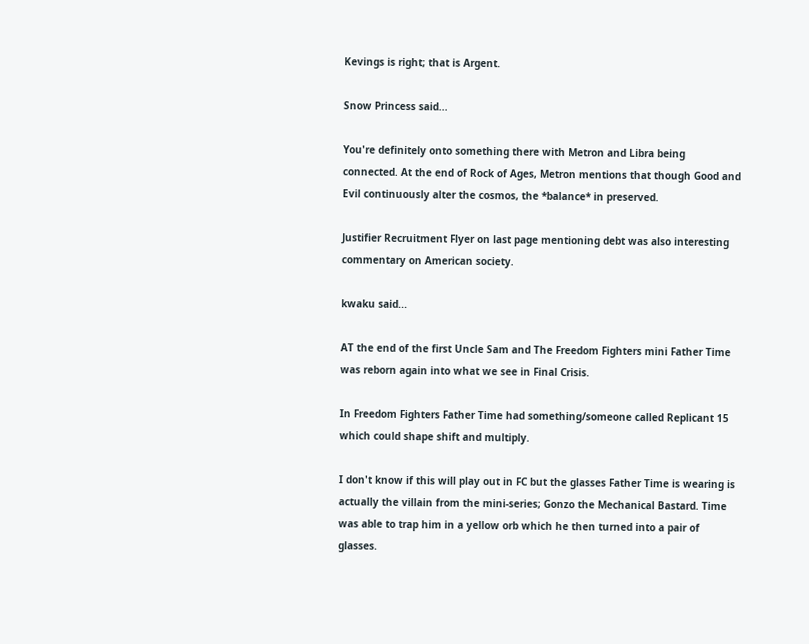Kevings is right; that is Argent.

Snow Princess said...

You're definitely onto something there with Metron and Libra being connected. At the end of Rock of Ages, Metron mentions that though Good and Evil continuously alter the cosmos, the *balance* in preserved.

Justifier Recruitment Flyer on last page mentioning debt was also interesting commentary on American society.

kwaku said...

AT the end of the first Uncle Sam and The Freedom Fighters mini Father Time was reborn again into what we see in Final Crisis.

In Freedom Fighters Father Time had something/someone called Replicant 15 which could shape shift and multiply.

I don't know if this will play out in FC but the glasses Father Time is wearing is actually the villain from the mini-series; Gonzo the Mechanical Bastard. Time was able to trap him in a yellow orb which he then turned into a pair of glasses.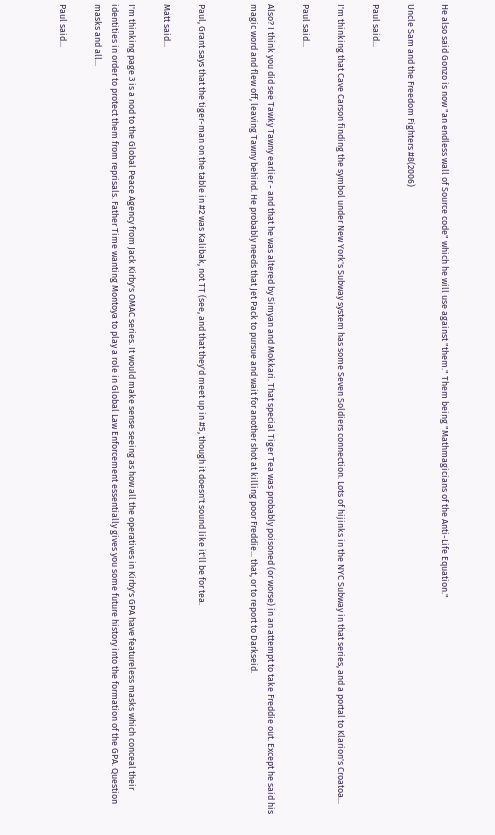He also said Gonzo is now "an endless wall of Source code" which he will use against "them." Them being "Mathmagicians of the Anti-Life Equation."

Uncle Sam and the Freedom Fighters #8(2006)

Paul said...

I'm thinking that Cave Carson finding the symbol under New York's Subway system has some Seven Soldiers connection. Lots of hijinks in the NYC Subway in that series, and a portal to Klarion's Croatoa...

Paul said...

Also? I think you did see Tawky Tawny earlier - and that he was altered by Simyan and Mokkari. That special Tiger Tea was probably poisoned (or worse) in an attempt to take Freddie out. Except he said his magic word and flew off, leaving Tawny behind. He probably needs that Jet Pack to pursue and wait for another shot at killing poor Freddie... that, or to report to Darkseid.


Paul, Grant says that the tiger-man on the table in #2 was Kalibak, not TT (see, and that they'd meet up in #5, though it doesn't sound like it'll be for tea.

Matt said...

I'm thinking page 3 is a nod to the Global Peace Agency from Jack Kirby's OMAC series. It would make sense seeing as how all the operatives in Kirby's GPA have featureless masks which conceal their identities in order to protect them from reprisals. Father Time wanting Montoya to play a role in Global Law Enforcement essentially gives you some future history into the formation of the GPA. Question masks and all...

Paul said...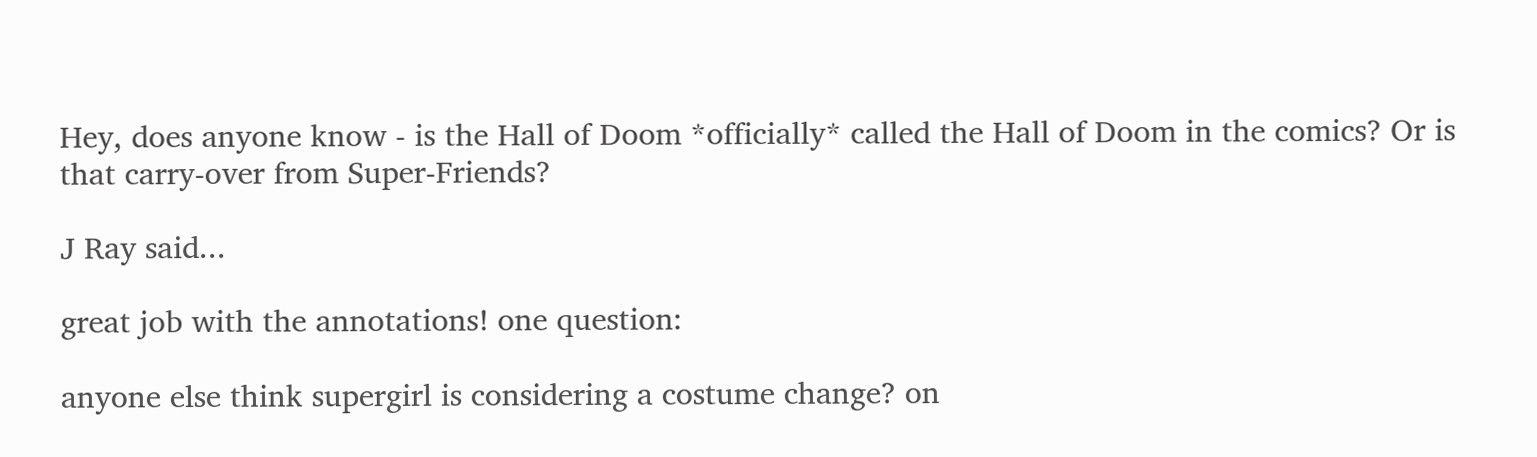Hey, does anyone know - is the Hall of Doom *officially* called the Hall of Doom in the comics? Or is that carry-over from Super-Friends?

J Ray said...

great job with the annotations! one question:

anyone else think supergirl is considering a costume change? on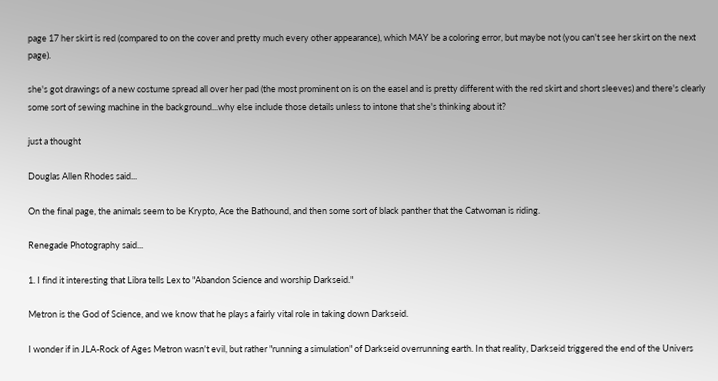page 17 her skirt is red (compared to on the cover and pretty much every other appearance), which MAY be a coloring error, but maybe not (you can't see her skirt on the next page).

she's got drawings of a new costume spread all over her pad (the most prominent on is on the easel and is pretty different with the red skirt and short sleeves) and there's clearly some sort of sewing machine in the background...why else include those details unless to intone that she's thinking about it?

just a thought

Douglas Allen Rhodes said...

On the final page, the animals seem to be Krypto, Ace the Bathound, and then some sort of black panther that the Catwoman is riding.

Renegade Photography said...

1. I find it interesting that Libra tells Lex to "Abandon Science and worship Darkseid."

Metron is the God of Science, and we know that he plays a fairly vital role in taking down Darkseid.

I wonder if in JLA-Rock of Ages Metron wasn't evil, but rather "running a simulation" of Darkseid overrunning earth. In that reality, Darkseid triggered the end of the Univers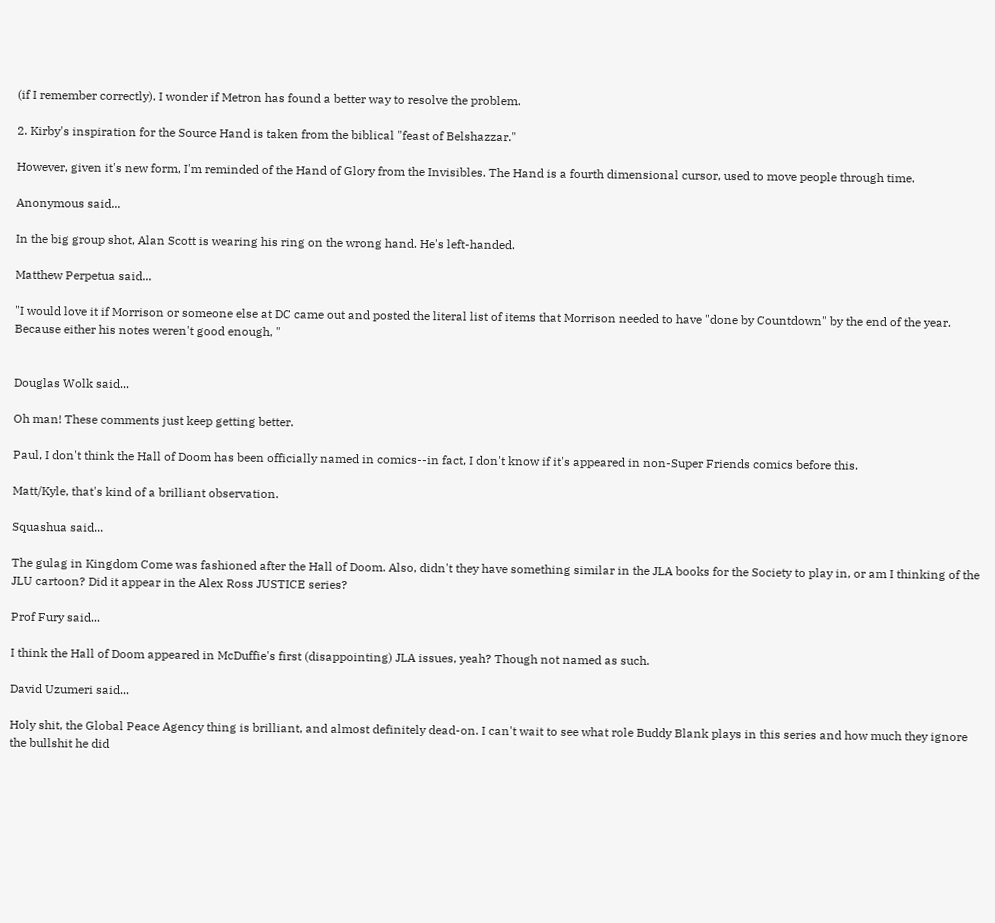(if I remember correctly). I wonder if Metron has found a better way to resolve the problem.

2. Kirby's inspiration for the Source Hand is taken from the biblical "feast of Belshazzar."

However, given it's new form, I'm reminded of the Hand of Glory from the Invisibles. The Hand is a fourth dimensional cursor, used to move people through time.

Anonymous said...

In the big group shot, Alan Scott is wearing his ring on the wrong hand. He's left-handed.

Matthew Perpetua said...

"I would love it if Morrison or someone else at DC came out and posted the literal list of items that Morrison needed to have "done by Countdown" by the end of the year. Because either his notes weren't good enough, "


Douglas Wolk said...

Oh man! These comments just keep getting better.

Paul, I don't think the Hall of Doom has been officially named in comics--in fact, I don't know if it's appeared in non-Super Friends comics before this.

Matt/Kyle, that's kind of a brilliant observation.

Squashua said...

The gulag in Kingdom Come was fashioned after the Hall of Doom. Also, didn't they have something similar in the JLA books for the Society to play in, or am I thinking of the JLU cartoon? Did it appear in the Alex Ross JUSTICE series?

Prof Fury said...

I think the Hall of Doom appeared in McDuffie's first (disappointing) JLA issues, yeah? Though not named as such.

David Uzumeri said...

Holy shit, the Global Peace Agency thing is brilliant, and almost definitely dead-on. I can't wait to see what role Buddy Blank plays in this series and how much they ignore the bullshit he did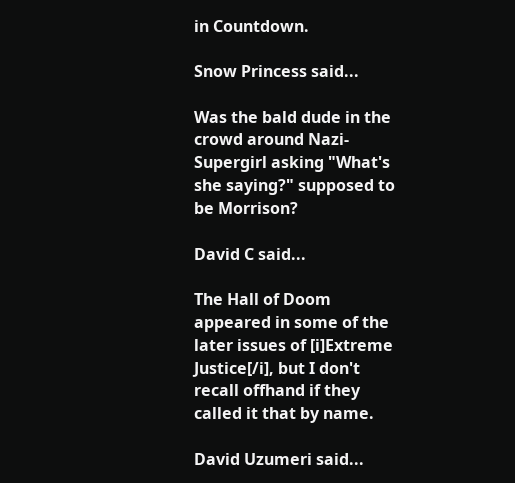in Countdown.

Snow Princess said...

Was the bald dude in the crowd around Nazi-Supergirl asking "What's she saying?" supposed to be Morrison?

David C said...

The Hall of Doom appeared in some of the later issues of [i]Extreme Justice[/i], but I don't recall offhand if they called it that by name.

David Uzumeri said...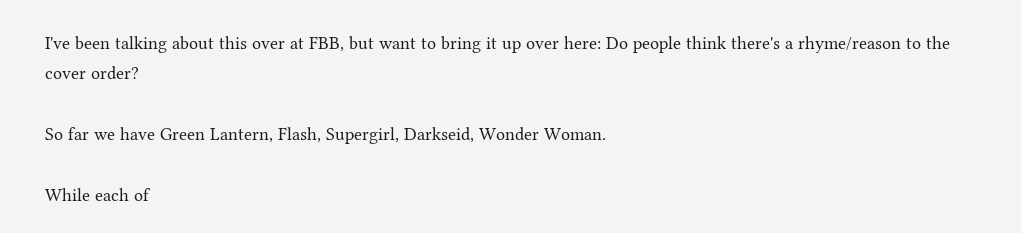I've been talking about this over at FBB, but want to bring it up over here: Do people think there's a rhyme/reason to the cover order?

So far we have Green Lantern, Flash, Supergirl, Darkseid, Wonder Woman.

While each of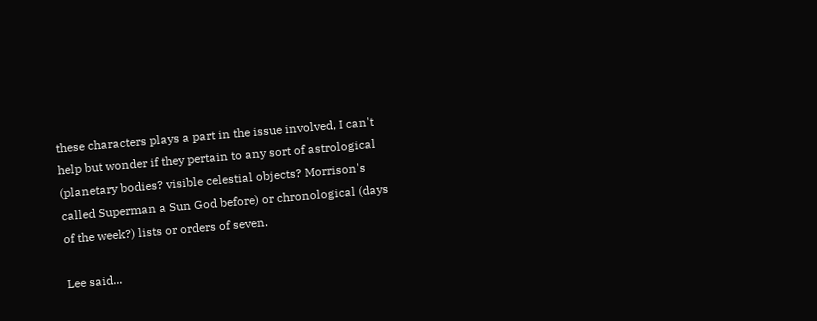these characters plays a part in the issue involved, I can't help but wonder if they pertain to any sort of astrological (planetary bodies? visible celestial objects? Morrison's called Superman a Sun God before) or chronological (days of the week?) lists or orders of seven.

Lee said...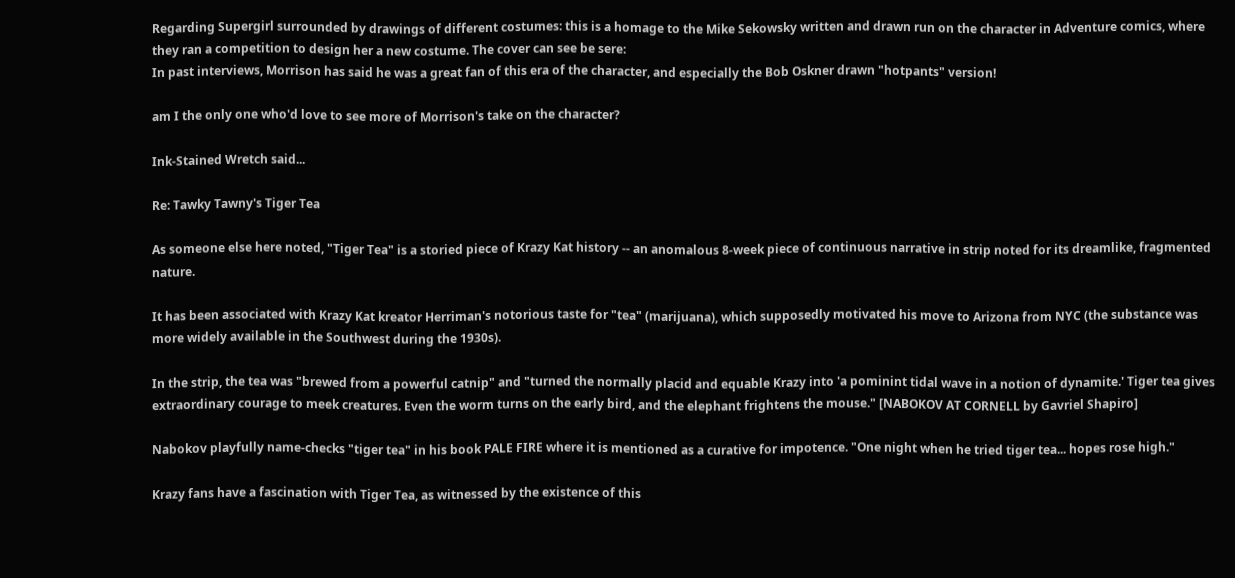Regarding Supergirl surrounded by drawings of different costumes: this is a homage to the Mike Sekowsky written and drawn run on the character in Adventure comics, where they ran a competition to design her a new costume. The cover can see be sere:
In past interviews, Morrison has said he was a great fan of this era of the character, and especially the Bob Oskner drawn "hotpants" version!

am I the only one who'd love to see more of Morrison's take on the character?

Ink-Stained Wretch said...

Re: Tawky Tawny's Tiger Tea

As someone else here noted, "Tiger Tea" is a storied piece of Krazy Kat history -- an anomalous 8-week piece of continuous narrative in strip noted for its dreamlike, fragmented nature.

It has been associated with Krazy Kat kreator Herriman's notorious taste for "tea" (marijuana), which supposedly motivated his move to Arizona from NYC (the substance was more widely available in the Southwest during the 1930s).

In the strip, the tea was "brewed from a powerful catnip" and "turned the normally placid and equable Krazy into 'a pominint tidal wave in a notion of dynamite.' Tiger tea gives extraordinary courage to meek creatures. Even the worm turns on the early bird, and the elephant frightens the mouse." [NABOKOV AT CORNELL by Gavriel Shapiro]

Nabokov playfully name-checks "tiger tea" in his book PALE FIRE where it is mentioned as a curative for impotence. "One night when he tried tiger tea... hopes rose high."

Krazy fans have a fascination with Tiger Tea, as witnessed by the existence of this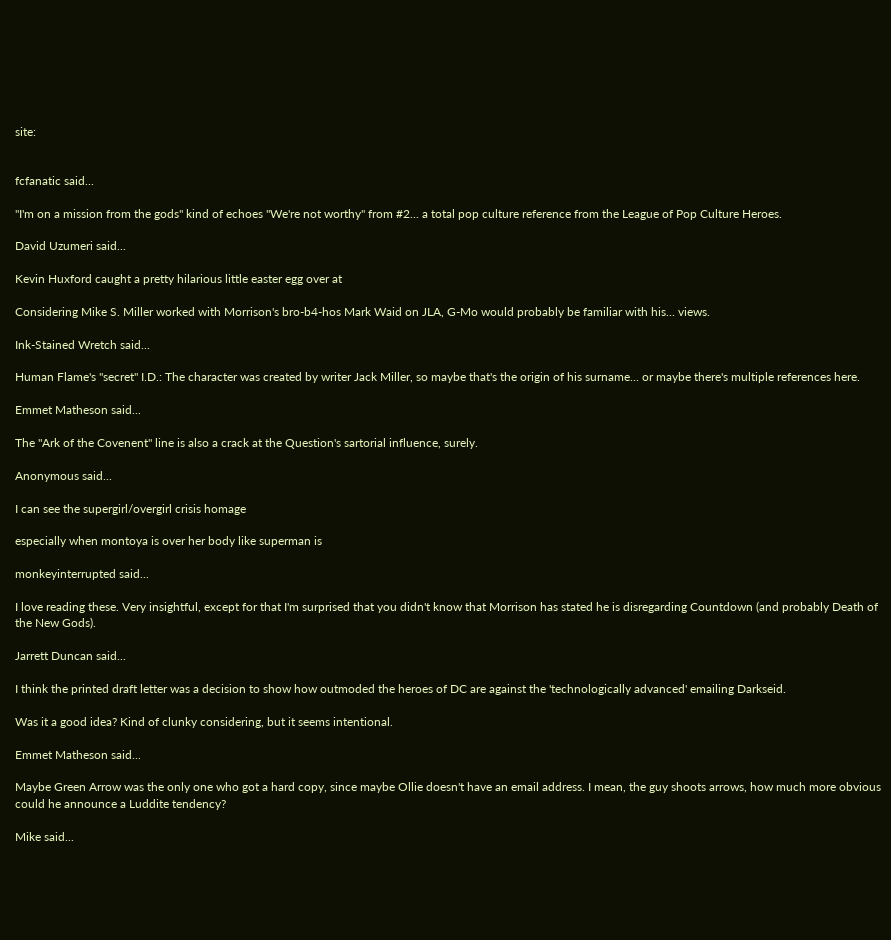site:


fcfanatic said...

"I'm on a mission from the gods" kind of echoes "We're not worthy" from #2... a total pop culture reference from the League of Pop Culture Heroes.

David Uzumeri said...

Kevin Huxford caught a pretty hilarious little easter egg over at

Considering Mike S. Miller worked with Morrison's bro-b4-hos Mark Waid on JLA, G-Mo would probably be familiar with his... views.

Ink-Stained Wretch said...

Human Flame's "secret" I.D.: The character was created by writer Jack Miller, so maybe that's the origin of his surname... or maybe there's multiple references here.

Emmet Matheson said...

The "Ark of the Covenent" line is also a crack at the Question's sartorial influence, surely.

Anonymous said...

I can see the supergirl/overgirl crisis homage

especially when montoya is over her body like superman is

monkeyinterrupted said...

I love reading these. Very insightful, except for that I'm surprised that you didn't know that Morrison has stated he is disregarding Countdown (and probably Death of the New Gods).

Jarrett Duncan said...

I think the printed draft letter was a decision to show how outmoded the heroes of DC are against the 'technologically advanced' emailing Darkseid.

Was it a good idea? Kind of clunky considering, but it seems intentional.

Emmet Matheson said...

Maybe Green Arrow was the only one who got a hard copy, since maybe Ollie doesn't have an email address. I mean, the guy shoots arrows, how much more obvious could he announce a Luddite tendency?

Mike said...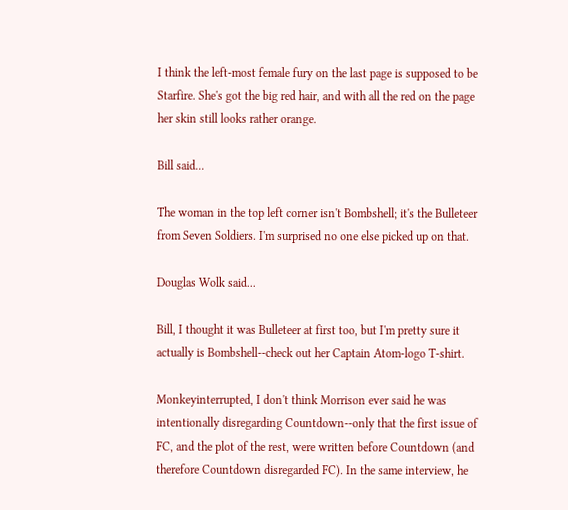I think the left-most female fury on the last page is supposed to be Starfire. She's got the big red hair, and with all the red on the page her skin still looks rather orange.

Bill said...

The woman in the top left corner isn't Bombshell; it's the Bulleteer from Seven Soldiers. I'm surprised no one else picked up on that.

Douglas Wolk said...

Bill, I thought it was Bulleteer at first too, but I'm pretty sure it actually is Bombshell--check out her Captain Atom-logo T-shirt.

Monkeyinterrupted, I don't think Morrison ever said he was intentionally disregarding Countdown--only that the first issue of FC, and the plot of the rest, were written before Countdown (and therefore Countdown disregarded FC). In the same interview, he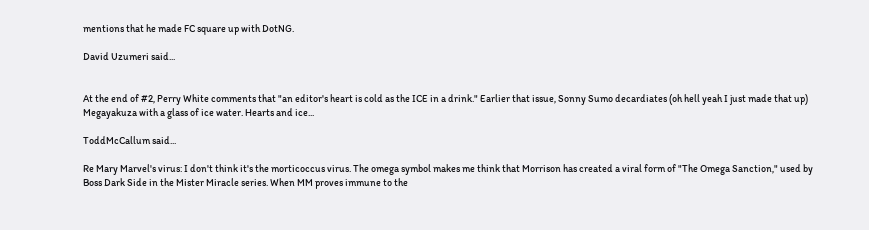mentions that he made FC square up with DotNG.

David Uzumeri said...


At the end of #2, Perry White comments that "an editor's heart is cold as the ICE in a drink." Earlier that issue, Sonny Sumo decardiates (oh hell yeah I just made that up) Megayakuza with a glass of ice water. Hearts and ice...

ToddMcCallum said...

Re Mary Marvel's virus: I don't think it's the morticoccus virus. The omega symbol makes me think that Morrison has created a viral form of "The Omega Sanction," used by Boss Dark Side in the Mister Miracle series. When MM proves immune to the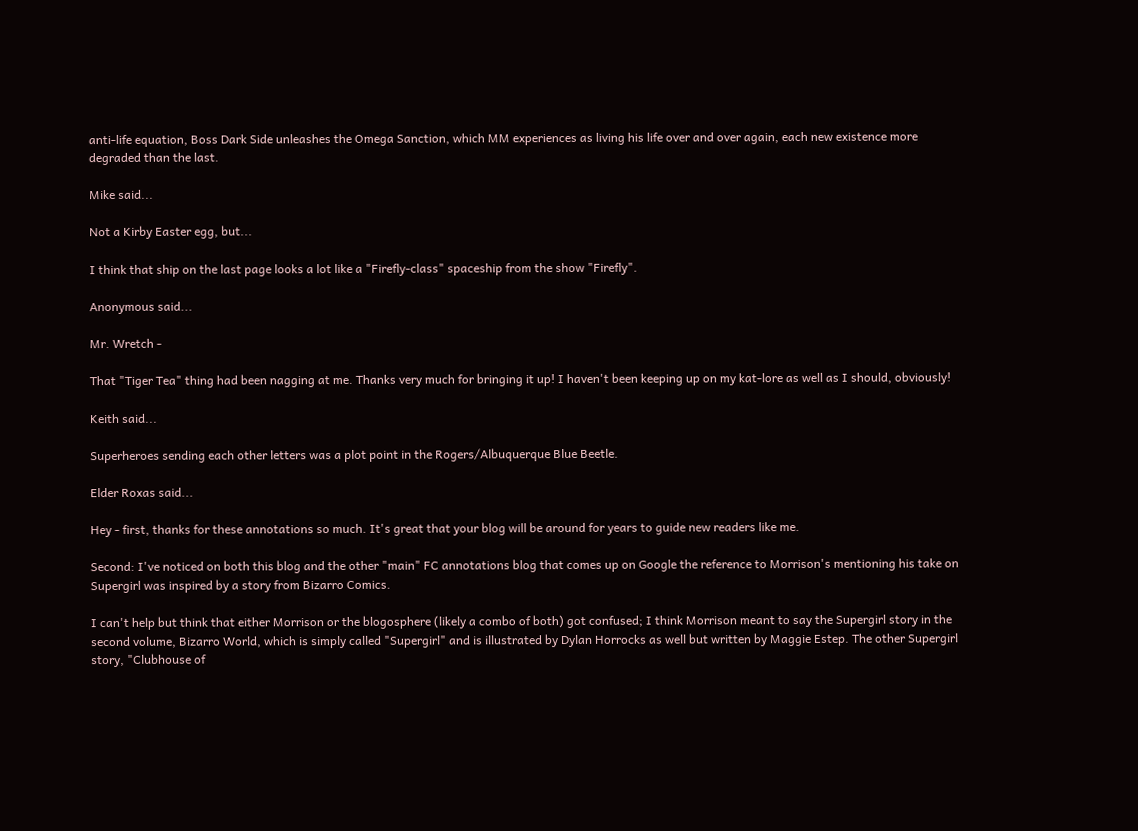anti-life equation, Boss Dark Side unleashes the Omega Sanction, which MM experiences as living his life over and over again, each new existence more degraded than the last.

Mike said...

Not a Kirby Easter egg, but...

I think that ship on the last page looks a lot like a "Firefly-class" spaceship from the show "Firefly".

Anonymous said...

Mr. Wretch -

That "Tiger Tea" thing had been nagging at me. Thanks very much for bringing it up! I haven't been keeping up on my kat-lore as well as I should, obviously!

Keith said...

Superheroes sending each other letters was a plot point in the Rogers/Albuquerque Blue Beetle.

Elder Roxas said...

Hey - first, thanks for these annotations so much. It's great that your blog will be around for years to guide new readers like me.

Second: I've noticed on both this blog and the other "main" FC annotations blog that comes up on Google the reference to Morrison's mentioning his take on Supergirl was inspired by a story from Bizarro Comics.

I can't help but think that either Morrison or the blogosphere (likely a combo of both) got confused; I think Morrison meant to say the Supergirl story in the second volume, Bizarro World, which is simply called "Supergirl" and is illustrated by Dylan Horrocks as well but written by Maggie Estep. The other Supergirl story, "Clubhouse of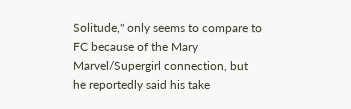Solitude," only seems to compare to FC because of the Mary Marvel/Supergirl connection, but he reportedly said his take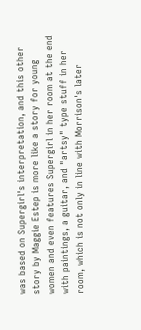was based on Supergirl's interpretation, and this other story by Maggie Estep is more like a story for young women and even features Supergirl in her room at the end with paintings, a guitar, and "artsy" type stuff in her room, which is not only in line with Morrison's later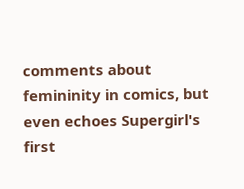comments about femininity in comics, but even echoes Supergirl's first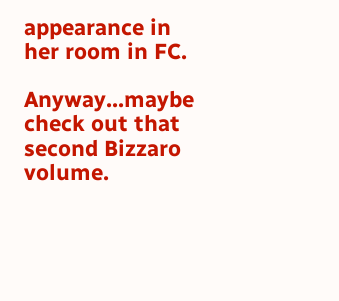appearance in her room in FC.

Anyway...maybe check out that second Bizzaro volume.